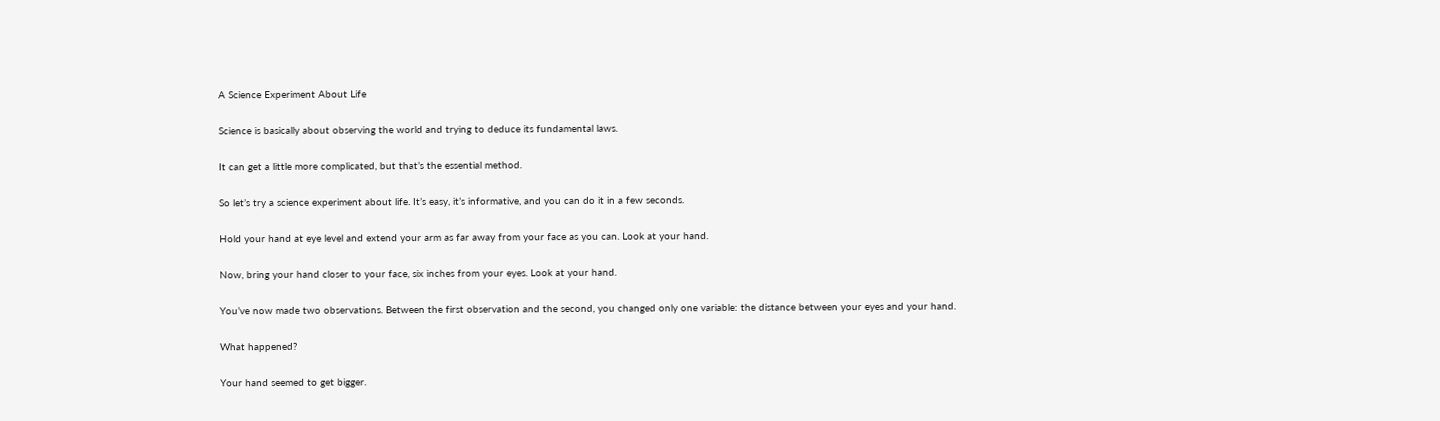A Science Experiment About Life

Science is basically about observing the world and trying to deduce its fundamental laws.

It can get a little more complicated, but that’s the essential method.

So let’s try a science experiment about life. It’s easy, it’s informative, and you can do it in a few seconds.

Hold your hand at eye level and extend your arm as far away from your face as you can. Look at your hand.

Now, bring your hand closer to your face, six inches from your eyes. Look at your hand.

You’ve now made two observations. Between the first observation and the second, you changed only one variable: the distance between your eyes and your hand.

What happened?

Your hand seemed to get bigger.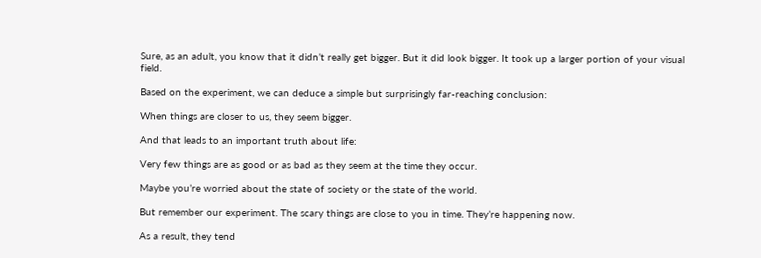Sure, as an adult, you know that it didn’t really get bigger. But it did look bigger. It took up a larger portion of your visual field.

Based on the experiment, we can deduce a simple but surprisingly far-reaching conclusion:

When things are closer to us, they seem bigger.

And that leads to an important truth about life:

Very few things are as good or as bad as they seem at the time they occur.

Maybe you’re worried about the state of society or the state of the world.

But remember our experiment. The scary things are close to you in time. They’re happening now.

As a result, they tend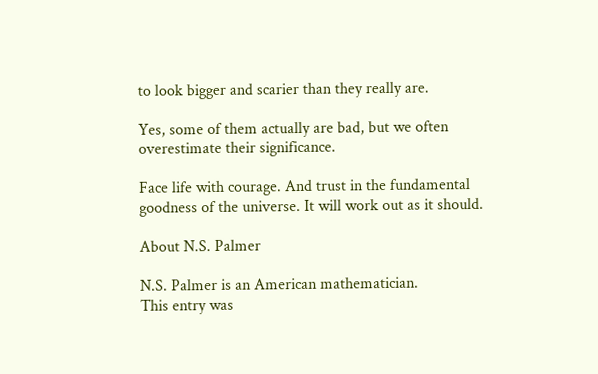to look bigger and scarier than they really are.

Yes, some of them actually are bad, but we often overestimate their significance.

Face life with courage. And trust in the fundamental goodness of the universe. It will work out as it should.

About N.S. Palmer

N.S. Palmer is an American mathematician.
This entry was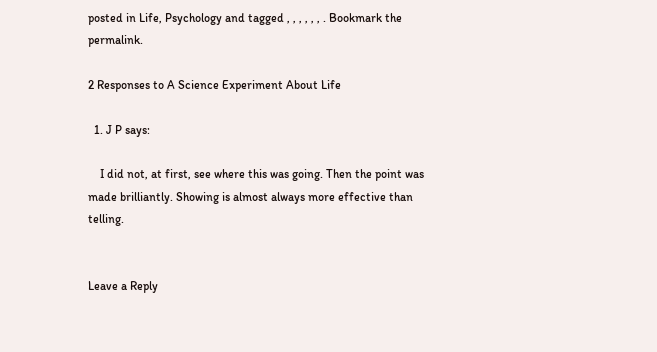posted in Life, Psychology and tagged , , , , , , . Bookmark the permalink.

2 Responses to A Science Experiment About Life

  1. J P says:

    I did not, at first, see where this was going. Then the point was made brilliantly. Showing is almost always more effective than telling.


Leave a Reply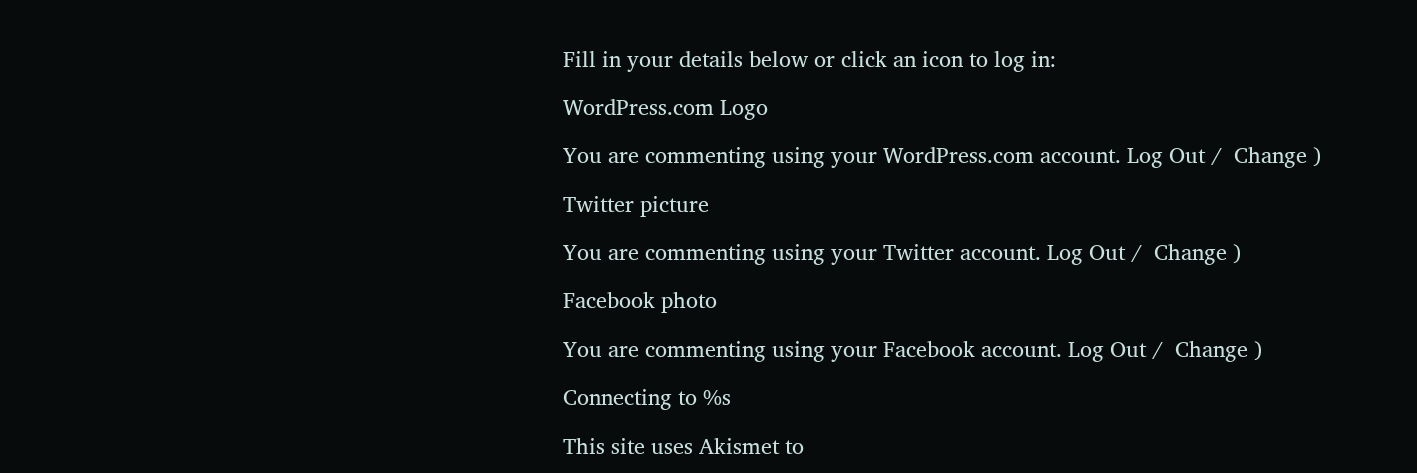Fill in your details below or click an icon to log in:

WordPress.com Logo

You are commenting using your WordPress.com account. Log Out /  Change )

Twitter picture

You are commenting using your Twitter account. Log Out /  Change )

Facebook photo

You are commenting using your Facebook account. Log Out /  Change )

Connecting to %s

This site uses Akismet to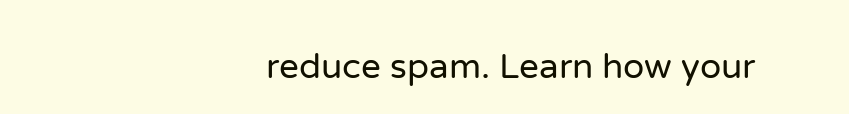reduce spam. Learn how your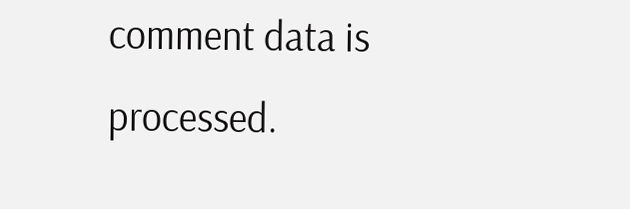comment data is processed.